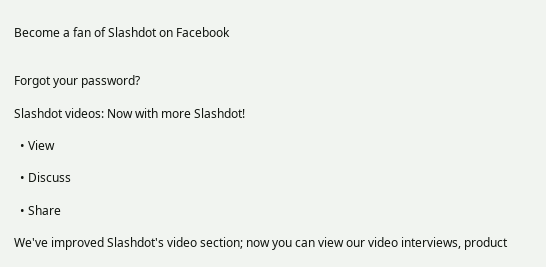Become a fan of Slashdot on Facebook


Forgot your password?

Slashdot videos: Now with more Slashdot!

  • View

  • Discuss

  • Share

We've improved Slashdot's video section; now you can view our video interviews, product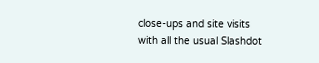close-ups and site visits with all the usual Slashdot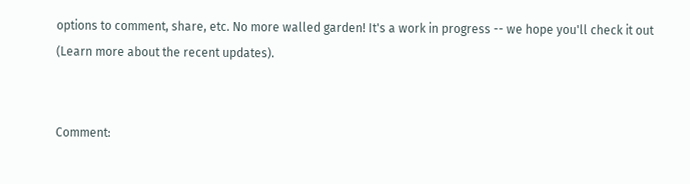options to comment, share, etc. No more walled garden! It's a work in progress -- we hope you'll check it out (Learn more about the recent updates).


Comment: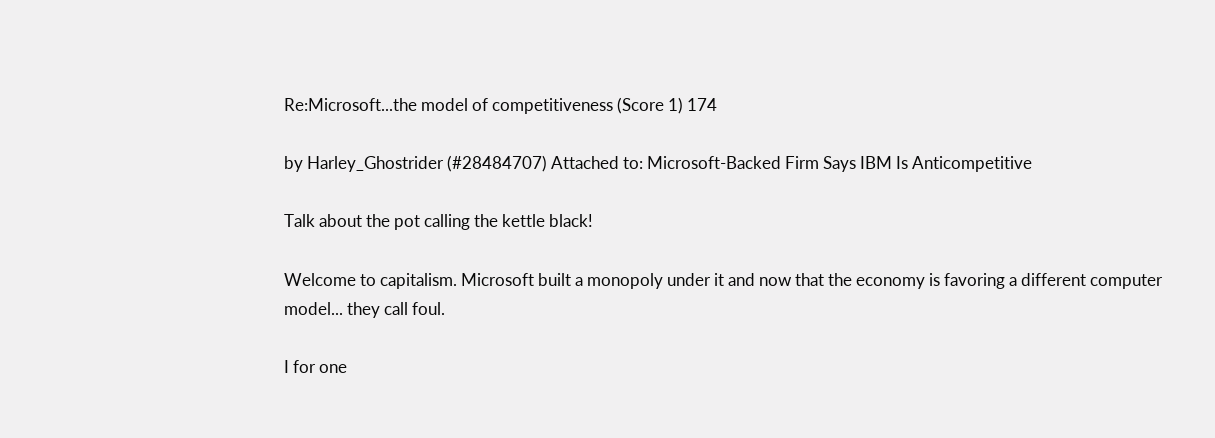Re:Microsoft...the model of competitiveness (Score 1) 174

by Harley_Ghostrider (#28484707) Attached to: Microsoft-Backed Firm Says IBM Is Anticompetitive

Talk about the pot calling the kettle black!

Welcome to capitalism. Microsoft built a monopoly under it and now that the economy is favoring a different computer model... they call foul.

I for one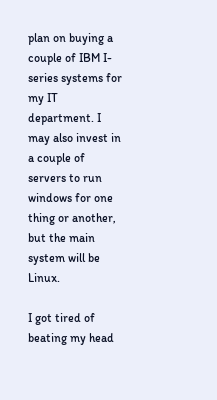plan on buying a couple of IBM I-series systems for my IT department. I may also invest in a couple of servers to run windows for one thing or another, but the main system will be Linux.

I got tired of beating my head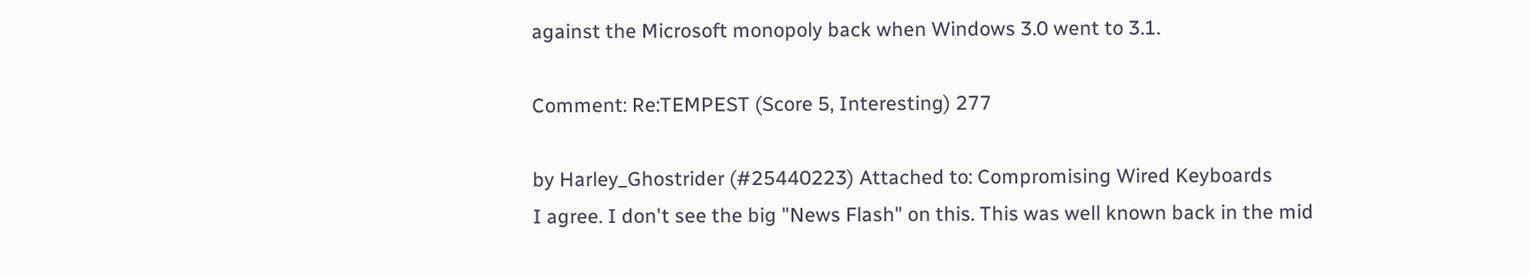against the Microsoft monopoly back when Windows 3.0 went to 3.1.

Comment: Re:TEMPEST (Score 5, Interesting) 277

by Harley_Ghostrider (#25440223) Attached to: Compromising Wired Keyboards
I agree. I don't see the big "News Flash" on this. This was well known back in the mid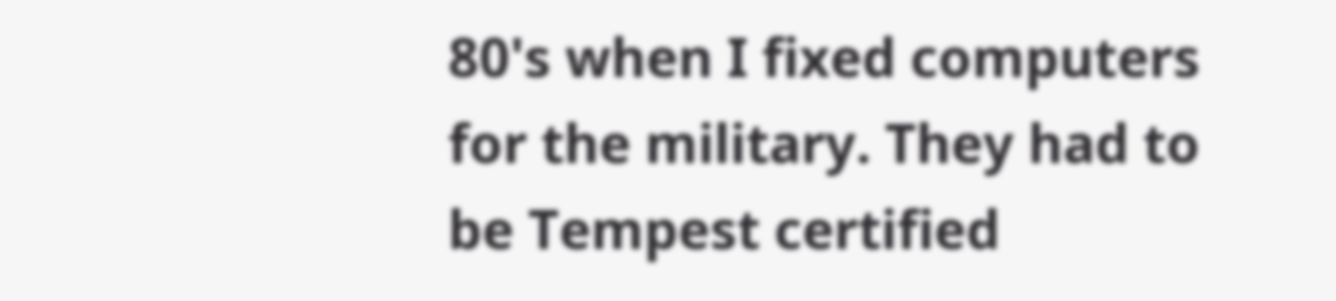80's when I fixed computers for the military. They had to be Tempest certified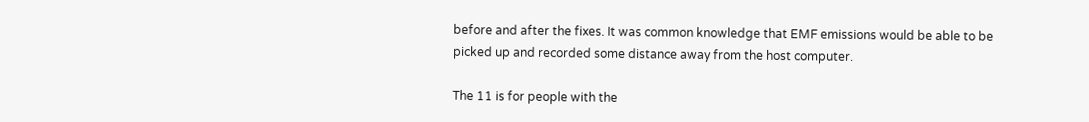before and after the fixes. It was common knowledge that EMF emissions would be able to be picked up and recorded some distance away from the host computer.

The 11 is for people with the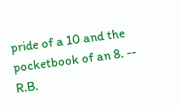pride of a 10 and the pocketbook of an 8. -- R.B.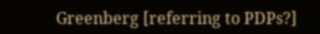Greenberg [referring to PDPs?]